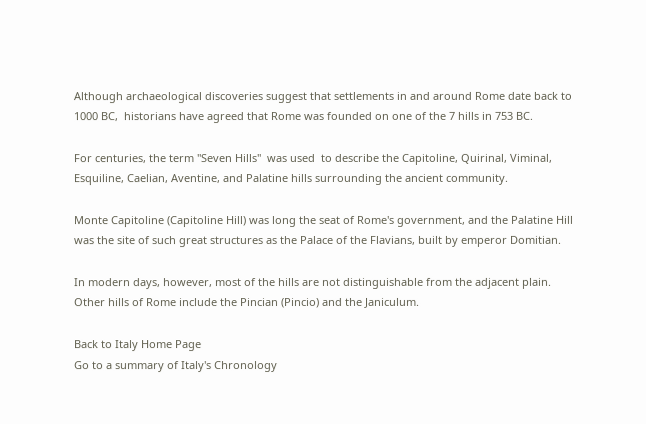Although archaeological discoveries suggest that settlements in and around Rome date back to 1000 BC,  historians have agreed that Rome was founded on one of the 7 hills in 753 BC.

For centuries, the term "Seven Hills"  was used  to describe the Capitoline, Quirinal, Viminal, Esquiline, Caelian, Aventine, and Palatine hills surrounding the ancient community.

Monte Capitoline (Capitoline Hill) was long the seat of Rome's government, and the Palatine Hill was the site of such great structures as the Palace of the Flavians, built by emperor Domitian.

In modern days, however, most of the hills are not distinguishable from the adjacent plain. Other hills of Rome include the Pincian (Pincio) and the Janiculum.

Back to Italy Home Page
Go to a summary of Italy's Chronology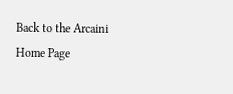Back to the Arcaini Home Page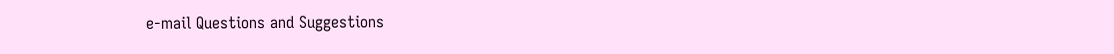e-mail Questions and Suggestions